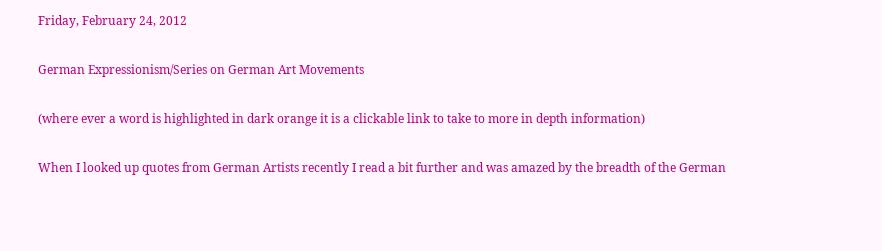Friday, February 24, 2012

German Expressionism/Series on German Art Movements

(where ever a word is highlighted in dark orange it is a clickable link to take to more in depth information)

When I looked up quotes from German Artists recently I read a bit further and was amazed by the breadth of the German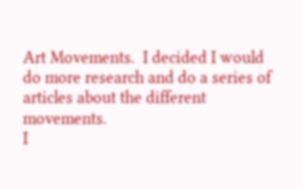Art Movements.  I decided I would do more research and do a series of articles about the different movements.
I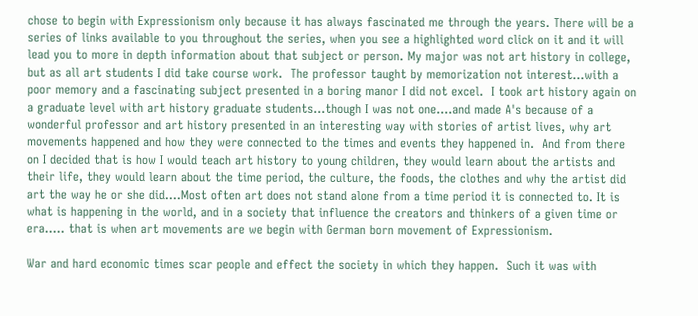chose to begin with Expressionism only because it has always fascinated me through the years. There will be a series of links available to you throughout the series, when you see a highlighted word click on it and it will lead you to more in depth information about that subject or person. My major was not art history in college, but as all art students I did take course work.  The professor taught by memorization not interest...with a poor memory and a fascinating subject presented in a boring manor I did not excel.  I took art history again on a graduate level with art history graduate students...though I was not one....and made A's because of a wonderful professor and art history presented in an interesting way with stories of artist lives, why art movements happened and how they were connected to the times and events they happened in.  And from there on I decided that is how I would teach art history to young children, they would learn about the artists and their life, they would learn about the time period, the culture, the foods, the clothes and why the artist did art the way he or she did....Most often art does not stand alone from a time period it is connected to. It is what is happening in the world, and in a society that influence the creators and thinkers of a given time or era..... that is when art movements are we begin with German born movement of Expressionism.

War and hard economic times scar people and effect the society in which they happen.  Such it was with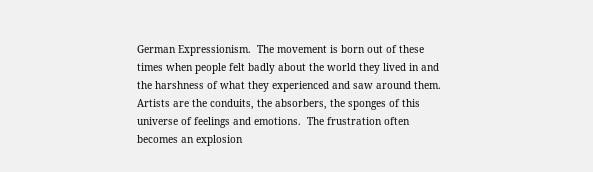German Expressionism.  The movement is born out of these times when people felt badly about the world they lived in and the harshness of what they experienced and saw around them.  Artists are the conduits, the absorbers, the sponges of this universe of feelings and emotions.  The frustration often becomes an explosion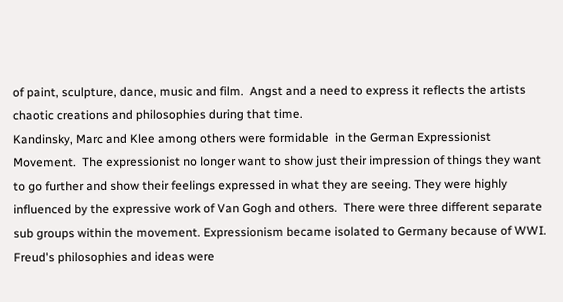of paint, sculpture, dance, music and film.  Angst and a need to express it reflects the artists chaotic creations and philosophies during that time.
Kandinsky, Marc and Klee among others were formidable  in the German Expressionist Movement.  The expressionist no longer want to show just their impression of things they want to go further and show their feelings expressed in what they are seeing. They were highly influenced by the expressive work of Van Gogh and others.  There were three different separate sub groups within the movement. Expressionism became isolated to Germany because of WWI.   Freud's philosophies and ideas were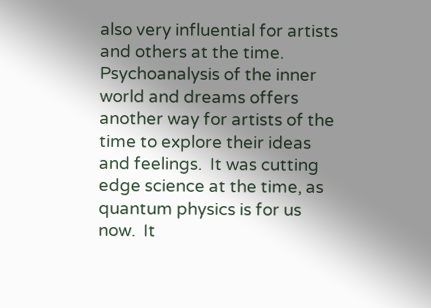also very influential for artists and others at the time. Psychoanalysis of the inner world and dreams offers another way for artists of the time to explore their ideas and feelings.  It was cutting edge science at the time, as quantum physics is for us now.  It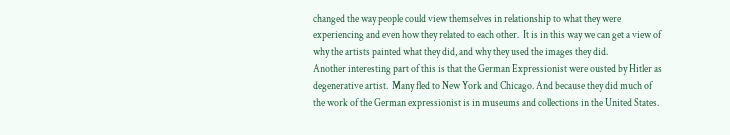changed the way people could view themselves in relationship to what they were experiencing and even how they related to each other.  It is in this way we can get a view of why the artists painted what they did, and why they used the images they did.
Another interesting part of this is that the German Expressionist were ousted by Hitler as degenerative artist.  Many fled to New York and Chicago. And because they did much of the work of the German expressionist is in museums and collections in the United States.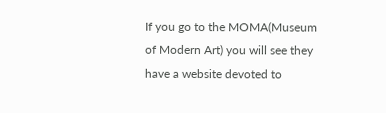If you go to the MOMA(Museum of Modern Art) you will see they have a website devoted to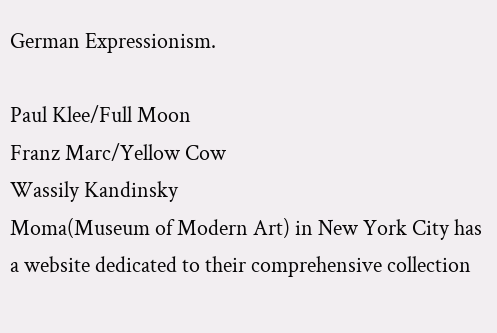German Expressionism.

Paul Klee/Full Moon
Franz Marc/Yellow Cow
Wassily Kandinsky
Moma(Museum of Modern Art) in New York City has a website dedicated to their comprehensive collection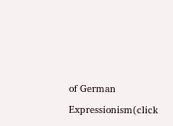of German Expressionism(click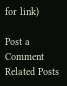for link)

Post a Comment
Related Posts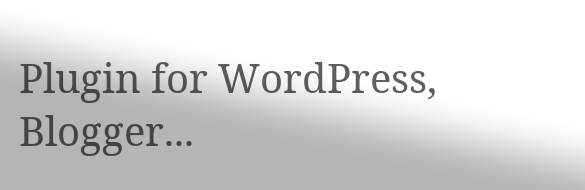Plugin for WordPress, Blogger...